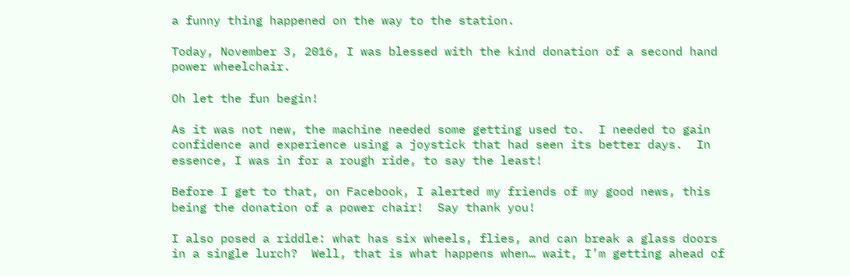a funny thing happened on the way to the station.

Today, November 3, 2016, I was blessed with the kind donation of a second hand power wheelchair.

Oh let the fun begin!

As it was not new, the machine needed some getting used to.  I needed to gain confidence and experience using a joystick that had seen its better days.  In essence, I was in for a rough ride, to say the least!

Before I get to that, on Facebook, I alerted my friends of my good news, this being the donation of a power chair!  Say thank you!

I also posed a riddle: what has six wheels, flies, and can break a glass doors in a single lurch?  Well, that is what happens when… wait, I’m getting ahead of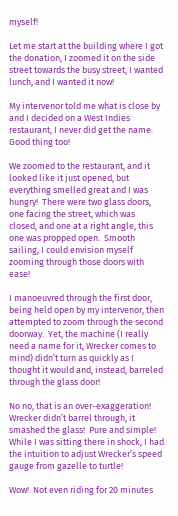myself!

Let me start at the building where I got the donation, I zoomed it on the side street towards the busy street, I wanted lunch, and I wanted it now!

My intervenor told me what is close by and I decided on a West Indies restaurant, I never did get the name.  Good thing too!

We zoomed to the restaurant, and it looked like it just opened, but everything smelled great and I was hungry!  There were two glass doors, one facing the street, which was closed, and one at a right angle, this one was propped open.  Smooth sailing, I could envision myself zooming through those doors with ease!

I manoeuvred through the first door, being held open by my intervenor, then attempted to zoom through the second doorway.  Yet, the machine (I really need a name for it, Wrecker comes to mind) didn’t turn as quickly as I thought it would and, instead, barreled through the glass door!

No no, that is an over-exaggeration!  Wrecker didn’t barrel through, it smashed the glass!  Pure and simple!  While I was sitting there in shock, I had the intuition to adjust Wrecker’s speed gauge from gazelle to turtle!

Wow!  Not even riding for 20 minutes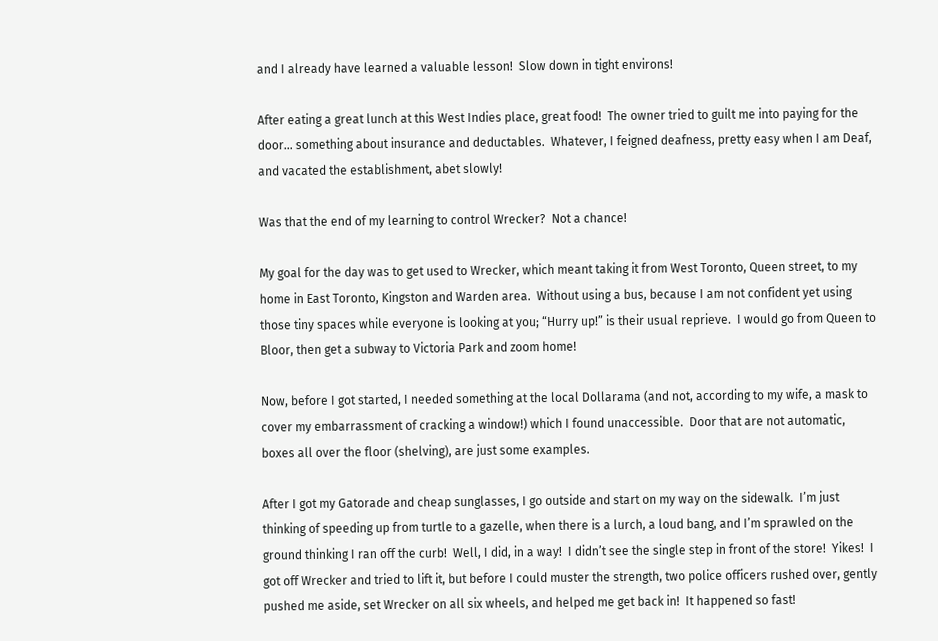and I already have learned a valuable lesson!  Slow down in tight environs!

After eating a great lunch at this West Indies place, great food!  The owner tried to guilt me into paying for the door… something about insurance and deductables.  Whatever, I feigned deafness, pretty easy when I am Deaf, and vacated the establishment, abet slowly!

Was that the end of my learning to control Wrecker?  Not a chance!

My goal for the day was to get used to Wrecker, which meant taking it from West Toronto, Queen street, to my home in East Toronto, Kingston and Warden area.  Without using a bus, because I am not confident yet using those tiny spaces while everyone is looking at you; “Hurry up!” is their usual reprieve.  I would go from Queen to Bloor, then get a subway to Victoria Park and zoom home!

Now, before I got started, I needed something at the local Dollarama (and not, according to my wife, a mask to cover my embarrassment of cracking a window!) which I found unaccessible.  Door that are not automatic, boxes all over the floor (shelving), are just some examples.

After I got my Gatorade and cheap sunglasses, I go outside and start on my way on the sidewalk.  I’m just thinking of speeding up from turtle to a gazelle, when there is a lurch, a loud bang, and I’m sprawled on the ground thinking I ran off the curb!  Well, I did, in a way!  I didn’t see the single step in front of the store!  Yikes!  I got off Wrecker and tried to lift it, but before I could muster the strength, two police officers rushed over, gently pushed me aside, set Wrecker on all six wheels, and helped me get back in!  It happened so fast!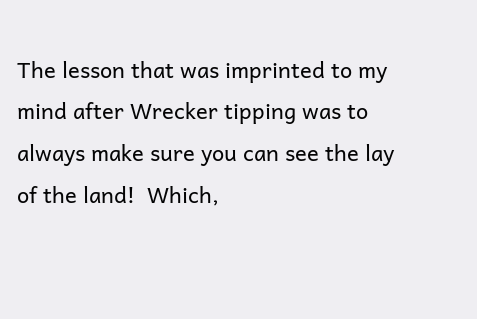The lesson that was imprinted to my mind after Wrecker tipping was to always make sure you can see the lay of the land!  Which,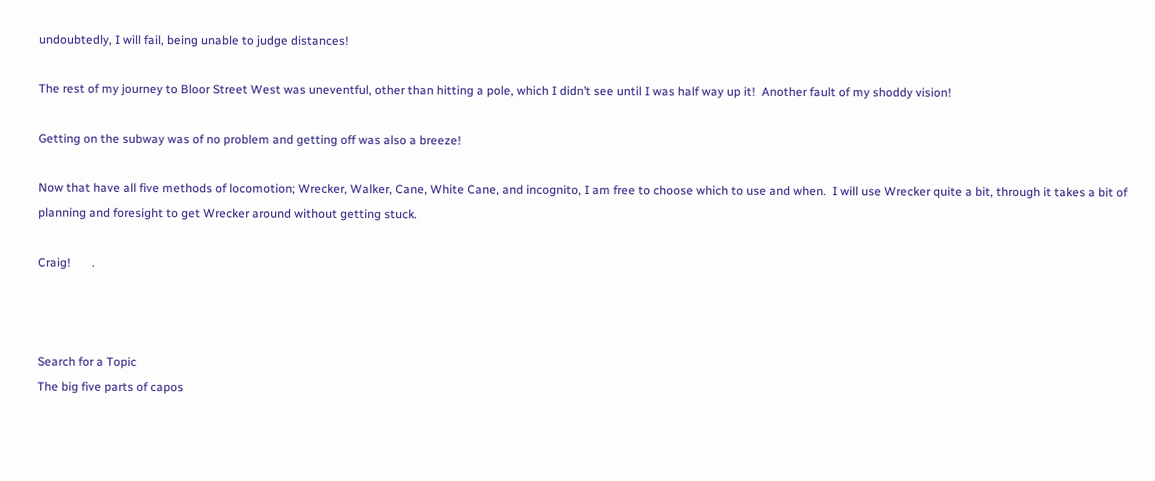undoubtedly, I will fail, being unable to judge distances!

The rest of my journey to Bloor Street West was uneventful, other than hitting a pole, which I didn’t see until I was half way up it!  Another fault of my shoddy vision!

Getting on the subway was of no problem and getting off was also a breeze!

Now that have all five methods of locomotion; Wrecker, Walker, Cane, White Cane, and incognito, I am free to choose which to use and when.  I will use Wrecker quite a bit, through it takes a bit of planning and foresight to get Wrecker around without getting stuck.

Craig!       .



Search for a Topic
The big five parts of capos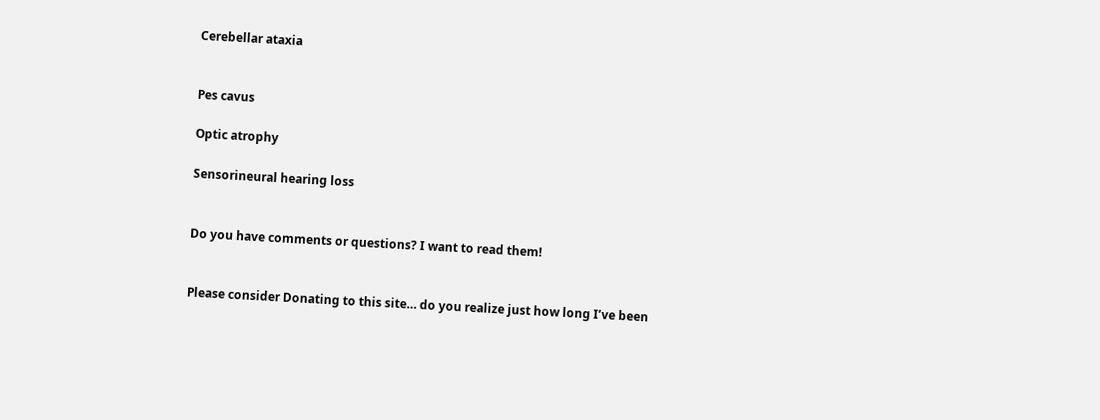Cerebellar ataxia


Pes cavus

Optic atrophy

Sensorineural hearing loss


Do you have comments or questions? I want to read them!


Please consider Donating to this site… do you realize just how long I’ve been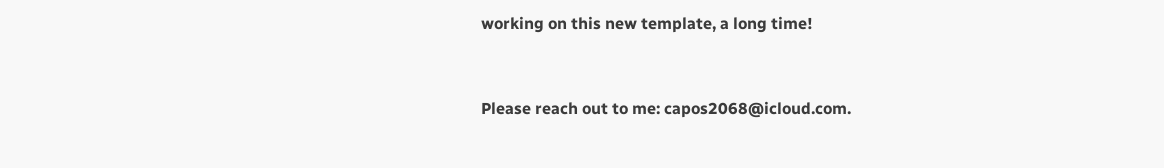working on this new template, a long time!


Please reach out to me: capos2068@icloud.com.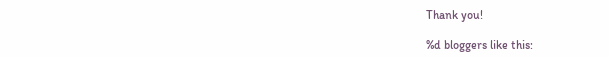Thank you!

%d bloggers like this: